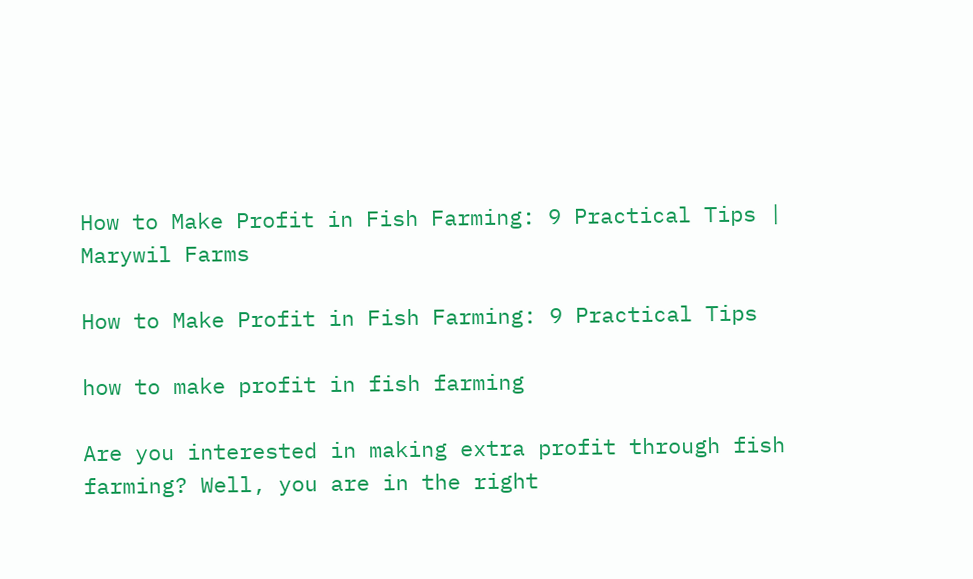How to Make Profit in Fish Farming: 9 Practical Tips | Marywil Farms

How to Make Profit in Fish Farming: 9 Practical Tips

how to make profit in fish farming

Are you interested in making extra profit through fish farming? Well, you are in the right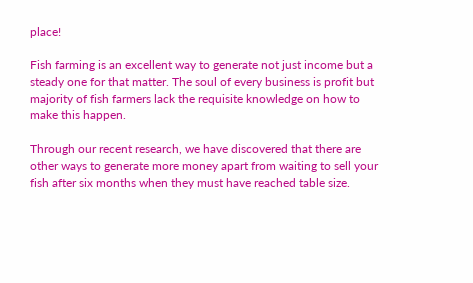place!

Fish farming is an excellent way to generate not just income but a steady one for that matter. The soul of every business is profit but majority of fish farmers lack the requisite knowledge on how to make this happen.

Through our recent research, we have discovered that there are other ways to generate more money apart from waiting to sell your fish after six months when they must have reached table size.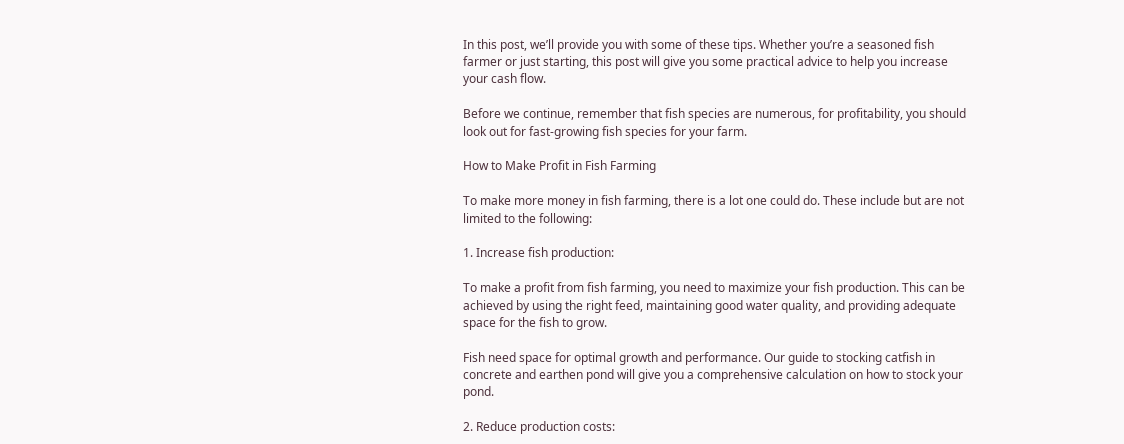In this post, we’ll provide you with some of these tips. Whether you’re a seasoned fish farmer or just starting, this post will give you some practical advice to help you increase your cash flow.

Before we continue, remember that fish species are numerous, for profitability, you should look out for fast-growing fish species for your farm.

How to Make Profit in Fish Farming

To make more money in fish farming, there is a lot one could do. These include but are not limited to the following:

1. Increase fish production:

To make a profit from fish farming, you need to maximize your fish production. This can be achieved by using the right feed, maintaining good water quality, and providing adequate space for the fish to grow.

Fish need space for optimal growth and performance. Our guide to stocking catfish in concrete and earthen pond will give you a comprehensive calculation on how to stock your pond.

2. Reduce production costs: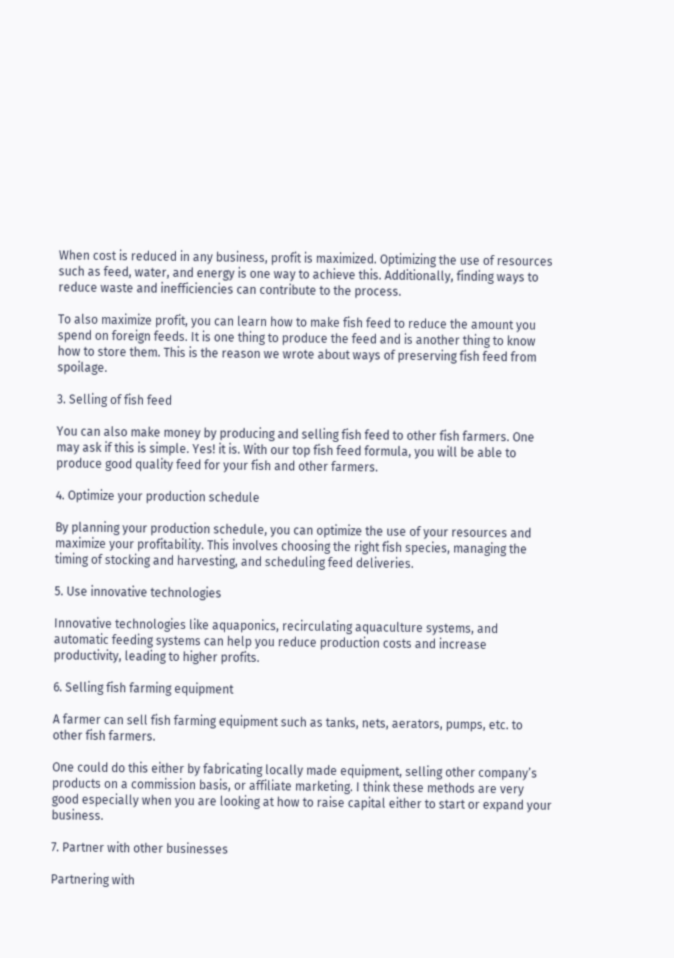When cost is reduced in any business, profit is maximized. Optimizing the use of resources such as feed, water, and energy is one way to achieve this. Additionally, finding ways to reduce waste and inefficiencies can contribute to the process.

To also maximize profit, you can learn how to make fish feed to reduce the amount you spend on foreign feeds. It is one thing to produce the feed and is another thing to know how to store them. This is the reason we wrote about ways of preserving fish feed from spoilage.

3. Selling of fish feed

You can also make money by producing and selling fish feed to other fish farmers. One may ask if this is simple. Yes! it is. With our top fish feed formula, you will be able to produce good quality feed for your fish and other farmers.

4. Optimize your production schedule

By planning your production schedule, you can optimize the use of your resources and maximize your profitability. This involves choosing the right fish species, managing the timing of stocking and harvesting, and scheduling feed deliveries.

5. Use innovative technologies

Innovative technologies like aquaponics, recirculating aquaculture systems, and automatic feeding systems can help you reduce production costs and increase productivity, leading to higher profits.

6. Selling fish farming equipment

A farmer can sell fish farming equipment such as tanks, nets, aerators, pumps, etc. to other fish farmers.

One could do this either by fabricating locally made equipment, selling other company’s products on a commission basis, or affiliate marketing. I think these methods are very good especially when you are looking at how to raise capital either to start or expand your business.

7. Partner with other businesses

Partnering with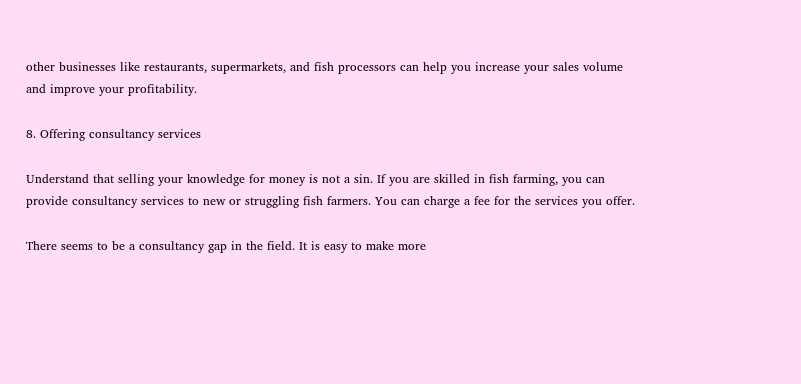other businesses like restaurants, supermarkets, and fish processors can help you increase your sales volume and improve your profitability.

8. Offering consultancy services

Understand that selling your knowledge for money is not a sin. If you are skilled in fish farming, you can provide consultancy services to new or struggling fish farmers. You can charge a fee for the services you offer.

There seems to be a consultancy gap in the field. It is easy to make more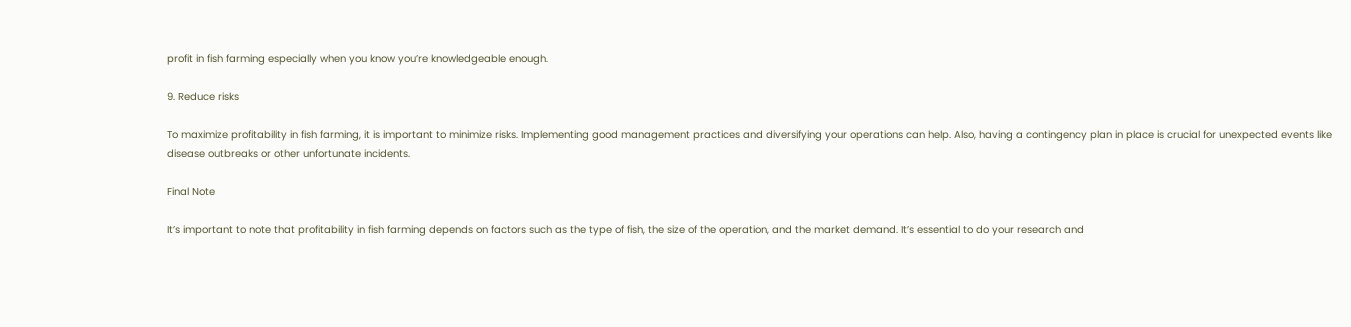profit in fish farming especially when you know you’re knowledgeable enough.

9. Reduce risks

To maximize profitability in fish farming, it is important to minimize risks. Implementing good management practices and diversifying your operations can help. Also, having a contingency plan in place is crucial for unexpected events like disease outbreaks or other unfortunate incidents.

Final Note

It’s important to note that profitability in fish farming depends on factors such as the type of fish, the size of the operation, and the market demand. It’s essential to do your research and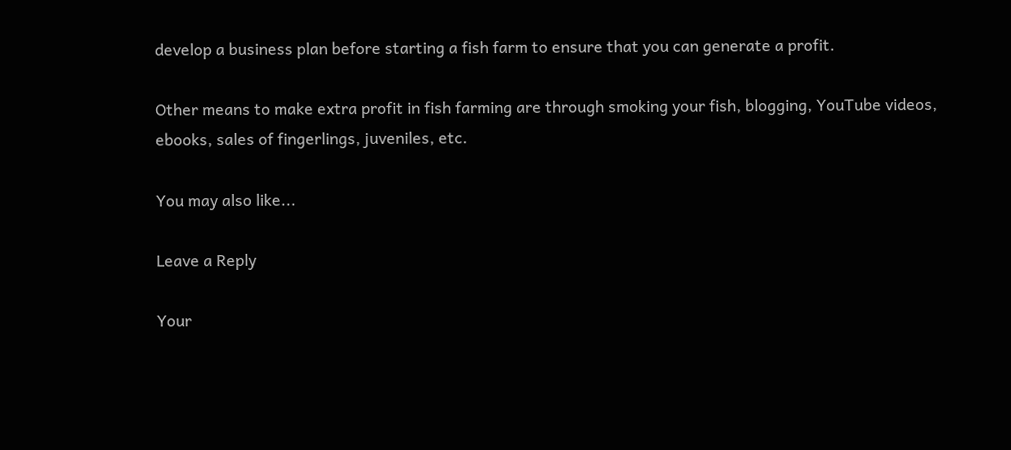develop a business plan before starting a fish farm to ensure that you can generate a profit.

Other means to make extra profit in fish farming are through smoking your fish, blogging, YouTube videos, ebooks, sales of fingerlings, juveniles, etc.

You may also like...

Leave a Reply

Your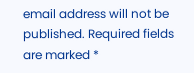email address will not be published. Required fields are marked *